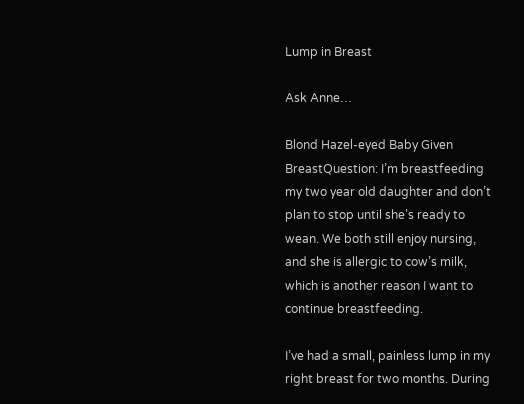Lump in Breast

Ask Anne…

Blond Hazel-eyed Baby Given BreastQuestion: I’m breastfeeding my two year old daughter and don’t plan to stop until she’s ready to wean. We both still enjoy nursing, and she is allergic to cow’s milk, which is another reason I want to continue breastfeeding.

I’ve had a small, painless lump in my right breast for two months. During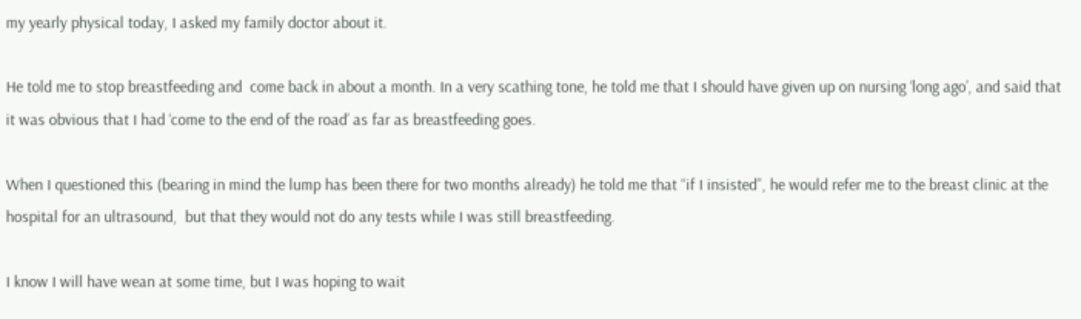my yearly physical today, I asked my family doctor about it.

He told me to stop breastfeeding and  come back in about a month. In a very scathing tone, he told me that I should have given up on nursing ‘long ago’, and said that it was obvious that I had ‘come to the end of the road’ as far as breastfeeding goes.

When I questioned this (bearing in mind the lump has been there for two months already) he told me that “if I insisted”, he would refer me to the breast clinic at the hospital for an ultrasound,  but that they would not do any tests while I was still breastfeeding.

I know I will have wean at some time, but I was hoping to wait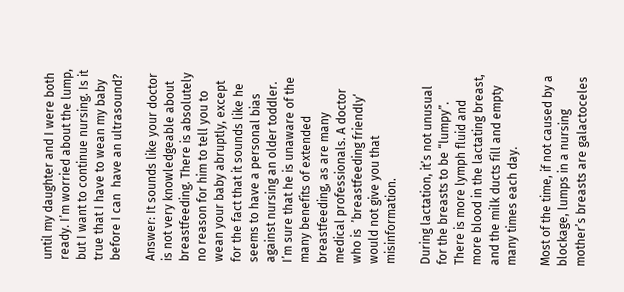until my daughter and I were both ready. I’m worried about the lump, but I want to continue nursing. Is it true that I have to wean my baby before I can  have an ultrasound?

Answer: It sounds like your doctor is not very knowledgeable about breastfeeding. There is absolutely no reason for him to tell you to wean your baby abruptly, except for the fact that it sounds like he seems to have a personal bias against nursing an older toddler. I’m sure that he is unaware of the many benefits of extended breastfeeding, as are many medical professionals. A doctor who is  ’breastfeeding friendly‘ would not give you that misinformation.

During lactation, it’s not unusual for the breasts to be “lumpy”. There is more lymph fluid and more blood in the lactating breast, and the milk ducts fill and empty many times each day.

Most of the time, if not caused by a blockage, lumps in a nursing mother’s breasts are galactoceles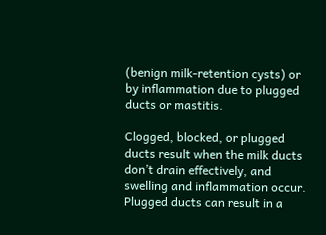(benign milk-retention cysts) or by inflammation due to plugged ducts or mastitis.

Clogged, blocked, or plugged ducts result when the milk ducts don’t drain effectively, and swelling and inflammation occur. Plugged ducts can result in a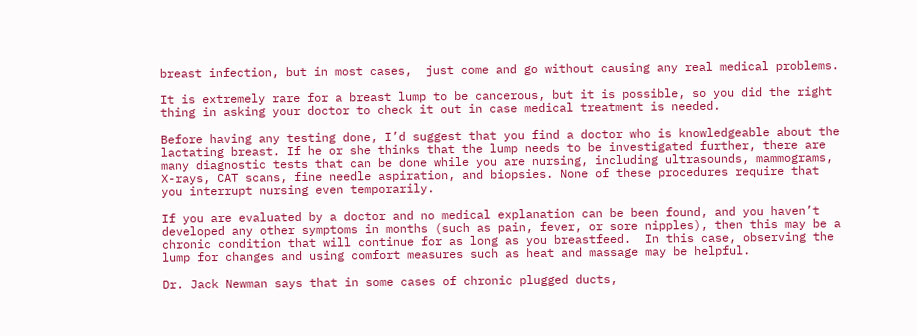breast infection, but in most cases,  just come and go without causing any real medical problems.

It is extremely rare for a breast lump to be cancerous, but it is possible, so you did the right thing in asking your doctor to check it out in case medical treatment is needed.

Before having any testing done, I’d suggest that you find a doctor who is knowledgeable about the lactating breast. If he or she thinks that the lump needs to be investigated further, there are many diagnostic tests that can be done while you are nursing, including ultrasounds, mammograms, X-rays, CAT scans, fine needle aspiration, and biopsies. None of these procedures require that you interrupt nursing even temporarily.

If you are evaluated by a doctor and no medical explanation can be been found, and you haven’t developed any other symptoms in months (such as pain, fever, or sore nipples), then this may be a chronic condition that will continue for as long as you breastfeed.  In this case, observing the lump for changes and using comfort measures such as heat and massage may be helpful.

Dr. Jack Newman says that in some cases of chronic plugged ducts,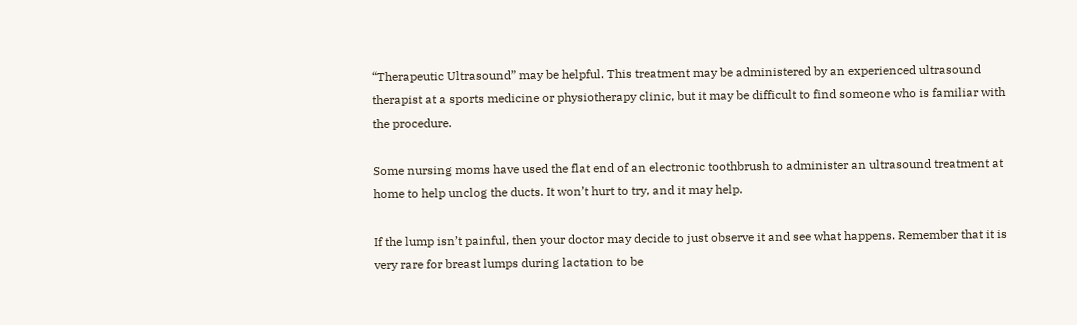“Therapeutic Ultrasound” may be helpful. This treatment may be administered by an experienced ultrasound therapist at a sports medicine or physiotherapy clinic, but it may be difficult to find someone who is familiar with the procedure.

Some nursing moms have used the flat end of an electronic toothbrush to administer an ultrasound treatment at home to help unclog the ducts. It won’t hurt to try, and it may help.

If the lump isn’t painful, then your doctor may decide to just observe it and see what happens. Remember that it is very rare for breast lumps during lactation to be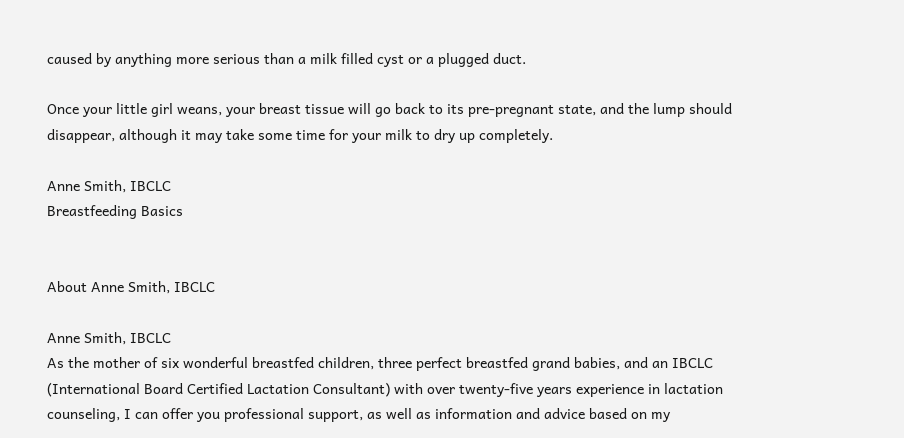caused by anything more serious than a milk filled cyst or a plugged duct.

Once your little girl weans, your breast tissue will go back to its pre-pregnant state, and the lump should disappear, although it may take some time for your milk to dry up completely.

Anne Smith, IBCLC
Breastfeeding Basics


About Anne Smith, IBCLC

Anne Smith, IBCLC
As the mother of six wonderful breastfed children, three perfect breastfed grand babies, and an IBCLC (International Board Certified Lactation Consultant) with over twenty-five years experience in lactation counseling, I can offer you professional support, as well as information and advice based on my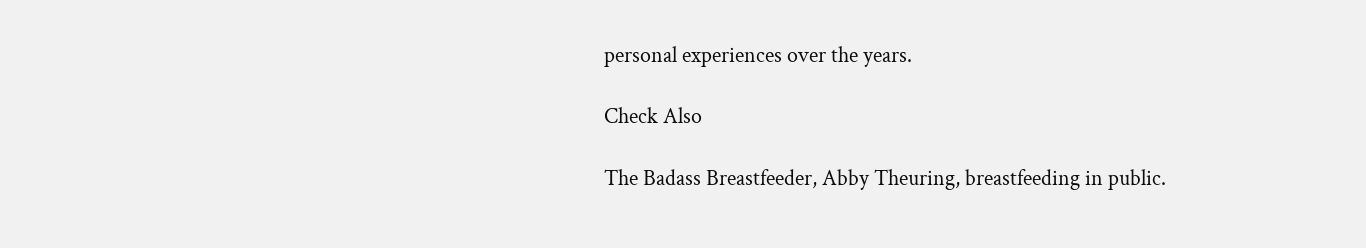personal experiences over the years.

Check Also

The Badass Breastfeeder, Abby Theuring, breastfeeding in public.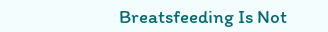Breatsfeeding Is Not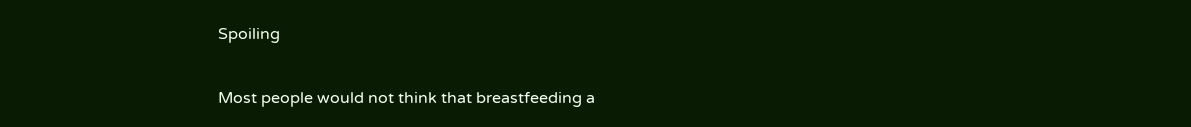Spoiling

Most people would not think that breastfeeding a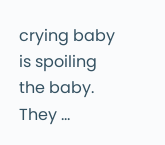crying baby is spoiling the baby. They …